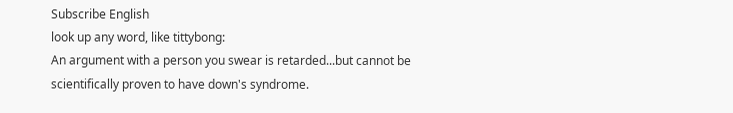Subscribe English
look up any word, like tittybong:
An argument with a person you swear is retarded...but cannot be scientifically proven to have down's syndrome.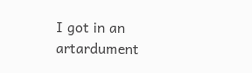I got in an artardument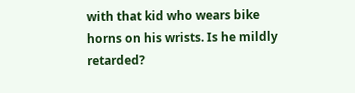with that kid who wears bike horns on his wrists. Is he mildly retarded?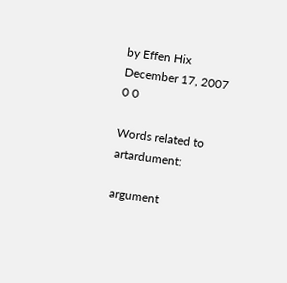by Effen Hix December 17, 2007
0 0

Words related to artardument:

argument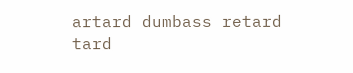artard dumbass retard tard